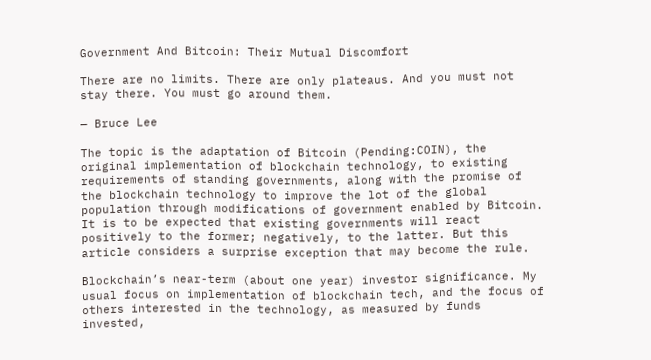Government And Bitcoin: Their Mutual Discomfort

There are no limits. There are only plateaus. And you must not stay there. You must go around them.

— Bruce Lee

The topic is the adaptation of Bitcoin (Pending:COIN), the original implementation of blockchain technology, to existing requirements of standing governments, along with the promise of the blockchain technology to improve the lot of the global population through modifications of government enabled by Bitcoin. It is to be expected that existing governments will react positively to the former; negatively, to the latter. But this article considers a surprise exception that may become the rule.

Blockchain’s near-term (about one year) investor significance. My usual focus on implementation of blockchain tech, and the focus of others interested in the technology, as measured by funds invested,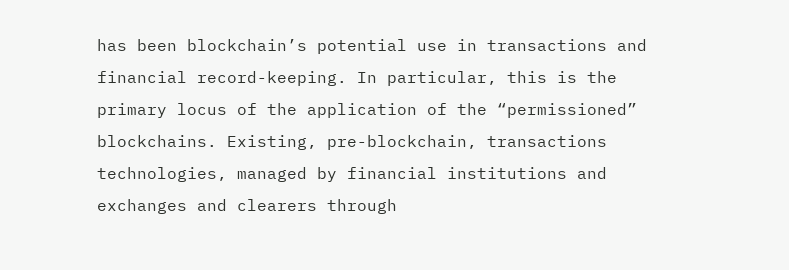has been blockchain’s potential use in transactions and financial record-keeping. In particular, this is the primary locus of the application of the “permissioned” blockchains. Existing, pre-blockchain, transactions technologies, managed by financial institutions and exchanges and clearers through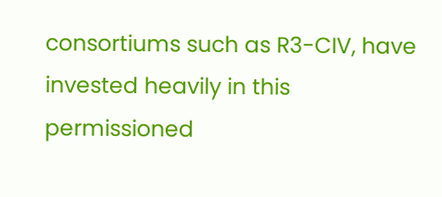consortiums such as R3-CIV, have invested heavily in this permissioned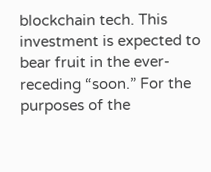blockchain tech. This investment is expected to bear fruit in the ever-receding “soon.” For the purposes of the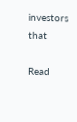investors that

Read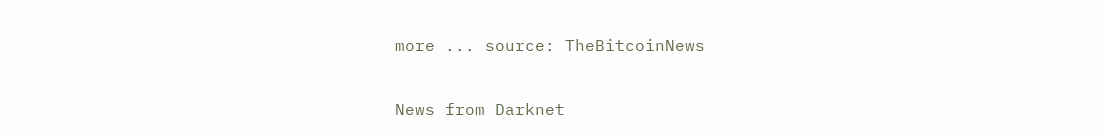more ... source: TheBitcoinNews

News from Darknet